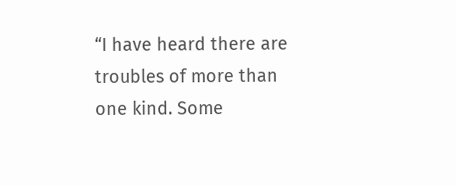“I have heard there are troubles of more than one kind. Some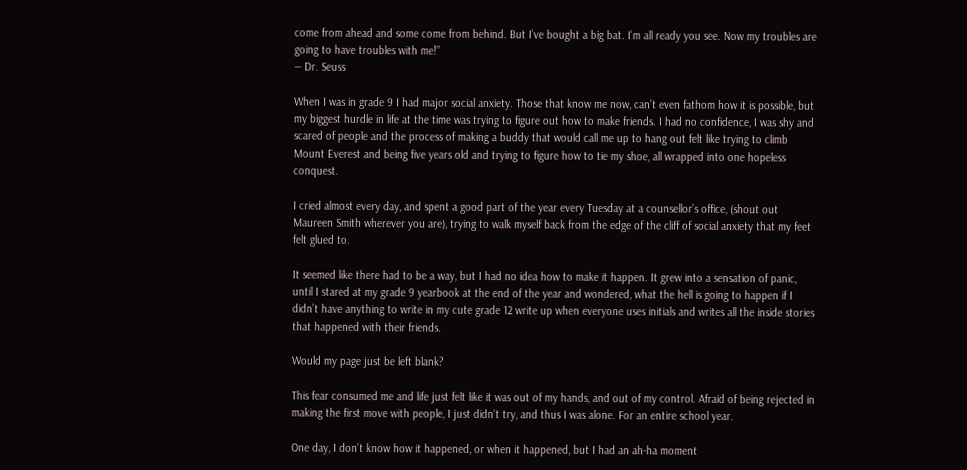come from ahead and some come from behind. But I’ve bought a big bat. I’m all ready you see. Now my troubles are going to have troubles with me!”
― Dr. Seuss

When I was in grade 9 I had major social anxiety. Those that know me now, can’t even fathom how it is possible, but my biggest hurdle in life at the time was trying to figure out how to make friends. I had no confidence, I was shy and scared of people and the process of making a buddy that would call me up to hang out felt like trying to climb Mount Everest and being five years old and trying to figure how to tie my shoe, all wrapped into one hopeless conquest.

I cried almost every day, and spent a good part of the year every Tuesday at a counsellor’s office, (shout out Maureen Smith wherever you are), trying to walk myself back from the edge of the cliff of social anxiety that my feet felt glued to.

It seemed like there had to be a way, but I had no idea how to make it happen. It grew into a sensation of panic, until I stared at my grade 9 yearbook at the end of the year and wondered, what the hell is going to happen if I didn’t have anything to write in my cute grade 12 write up when everyone uses initials and writes all the inside stories that happened with their friends.

Would my page just be left blank?

This fear consumed me and life just felt like it was out of my hands, and out of my control. Afraid of being rejected in making the first move with people, I just didn’t try, and thus I was alone. For an entire school year.

One day, I don’t know how it happened, or when it happened, but I had an ah-ha moment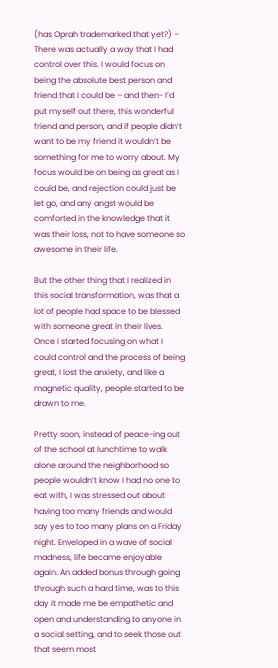(has Oprah trademarked that yet?) – There was actually a way that I had control over this. I would focus on being the absolute best person and friend that I could be – and then- I’d put myself out there, this wonderful friend and person, and if people didn’t want to be my friend it wouldn’t be something for me to worry about. My focus would be on being as great as I could be, and rejection could just be let go, and any angst would be comforted in the knowledge that it was their loss, not to have someone so awesome in their life.

But the other thing that I realized in this social transformation, was that a lot of people had space to be blessed with someone great in their lives. Once I started focusing on what I could control and the process of being great, I lost the anxiety, and like a magnetic quality, people started to be drawn to me.

Pretty soon, instead of peace-ing out of the school at lunchtime to walk alone around the neighborhood so people wouldn’t know I had no one to eat with, I was stressed out about having too many friends and would say yes to too many plans on a Friday night. Enveloped in a wave of social madness, life became enjoyable again. An added bonus through going through such a hard time, was to this day it made me be empathetic and open and understanding to anyone in a social setting, and to seek those out that seem most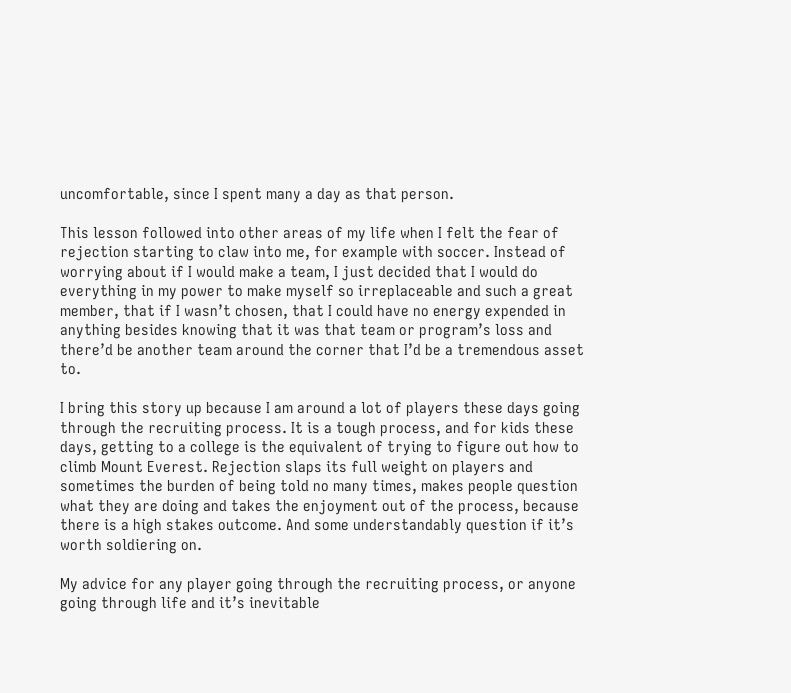uncomfortable, since I spent many a day as that person.

This lesson followed into other areas of my life when I felt the fear of rejection starting to claw into me, for example with soccer. Instead of worrying about if I would make a team, I just decided that I would do everything in my power to make myself so irreplaceable and such a great member, that if I wasn’t chosen, that I could have no energy expended in anything besides knowing that it was that team or program’s loss and there’d be another team around the corner that I’d be a tremendous asset to.

I bring this story up because I am around a lot of players these days going through the recruiting process. It is a tough process, and for kids these days, getting to a college is the equivalent of trying to figure out how to climb Mount Everest. Rejection slaps its full weight on players and sometimes the burden of being told no many times, makes people question what they are doing and takes the enjoyment out of the process, because there is a high stakes outcome. And some understandably question if it’s worth soldiering on.

My advice for any player going through the recruiting process, or anyone going through life and it’s inevitable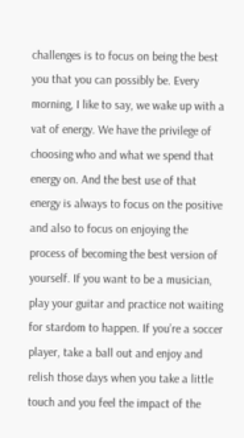challenges is to focus on being the best you that you can possibly be. Every morning, I like to say, we wake up with a vat of energy. We have the privilege of choosing who and what we spend that energy on. And the best use of that energy is always to focus on the positive and also to focus on enjoying the process of becoming the best version of yourself. If you want to be a musician, play your guitar and practice not waiting for stardom to happen. If you’re a soccer player, take a ball out and enjoy and relish those days when you take a little touch and you feel the impact of the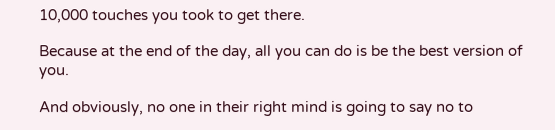10,000 touches you took to get there.

Because at the end of the day, all you can do is be the best version of you.

And obviously, no one in their right mind is going to say no to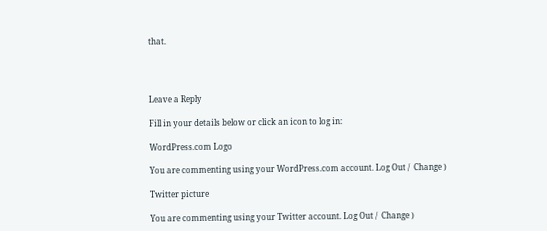that.




Leave a Reply

Fill in your details below or click an icon to log in:

WordPress.com Logo

You are commenting using your WordPress.com account. Log Out /  Change )

Twitter picture

You are commenting using your Twitter account. Log Out /  Change )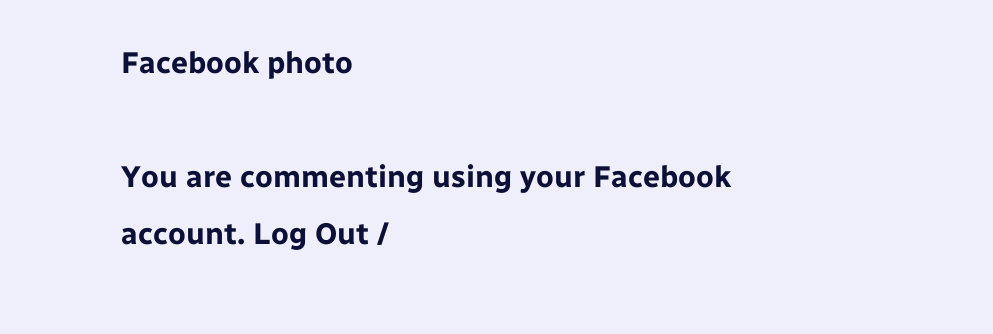Facebook photo

You are commenting using your Facebook account. Log Out /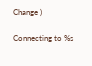Change )

Connecting to %s